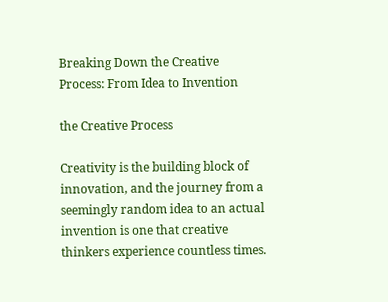Breaking Down the Creative Process: From Idea to Invention

the Creative Process

Creativity is the building block of innovation, and the journey from a seemingly random idea to an actual invention is one that creative thinkers experience countless times.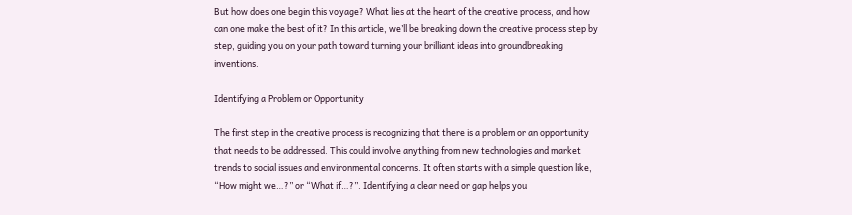But how does one begin this voyage? What lies at the heart of the creative process, and how can one make the best of it? In this article, we’ll be breaking down the creative process step by step, guiding you on your path toward turning your brilliant ideas into groundbreaking inventions.

Identifying a Problem or Opportunity

The first step in the creative process is recognizing that there is a problem or an opportunity that needs to be addressed. This could involve anything from new technologies and market trends to social issues and environmental concerns. It often starts with a simple question like, “How might we…?” or “What if…?”. Identifying a clear need or gap helps you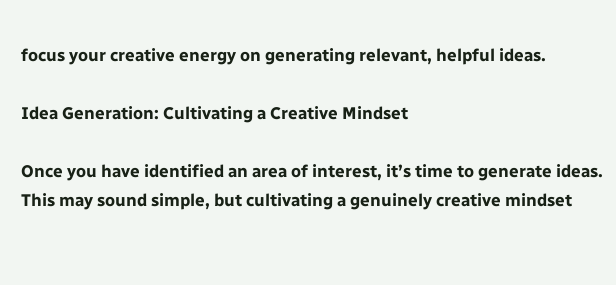focus your creative energy on generating relevant, helpful ideas.

Idea Generation: Cultivating a Creative Mindset

Once you have identified an area of interest, it’s time to generate ideas. This may sound simple, but cultivating a genuinely creative mindset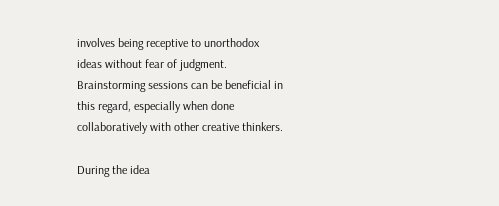involves being receptive to unorthodox ideas without fear of judgment. Brainstorming sessions can be beneficial in this regard, especially when done collaboratively with other creative thinkers.

During the idea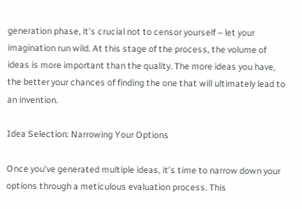generation phase, it’s crucial not to censor yourself – let your imagination run wild. At this stage of the process, the volume of ideas is more important than the quality. The more ideas you have, the better your chances of finding the one that will ultimately lead to an invention.

Idea Selection: Narrowing Your Options

Once you’ve generated multiple ideas, it’s time to narrow down your options through a meticulous evaluation process. This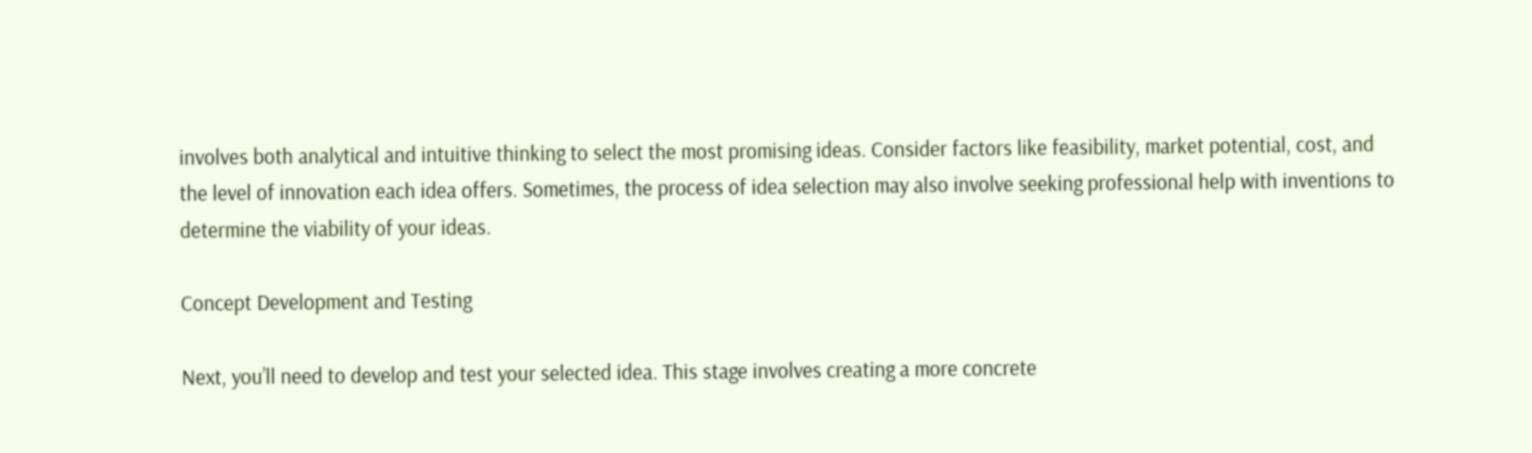involves both analytical and intuitive thinking to select the most promising ideas. Consider factors like feasibility, market potential, cost, and the level of innovation each idea offers. Sometimes, the process of idea selection may also involve seeking professional help with inventions to determine the viability of your ideas.

Concept Development and Testing

Next, you’ll need to develop and test your selected idea. This stage involves creating a more concrete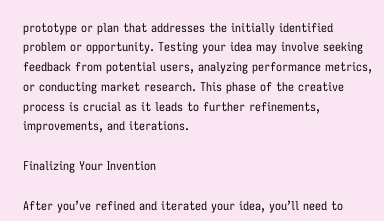prototype or plan that addresses the initially identified problem or opportunity. Testing your idea may involve seeking feedback from potential users, analyzing performance metrics, or conducting market research. This phase of the creative process is crucial as it leads to further refinements, improvements, and iterations.

Finalizing Your Invention

After you’ve refined and iterated your idea, you’ll need to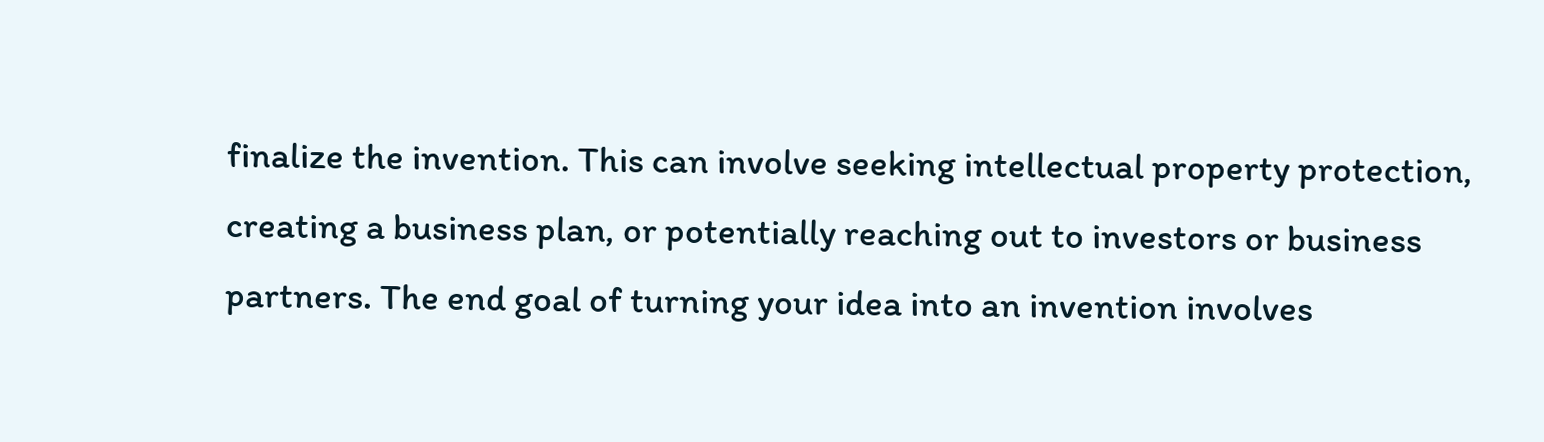finalize the invention. This can involve seeking intellectual property protection, creating a business plan, or potentially reaching out to investors or business partners. The end goal of turning your idea into an invention involves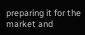preparing it for the market and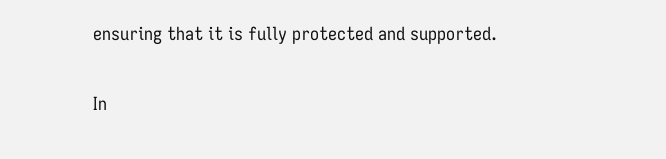ensuring that it is fully protected and supported.

In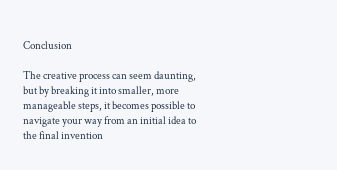Conclusion

The creative process can seem daunting, but by breaking it into smaller, more manageable steps, it becomes possible to navigate your way from an initial idea to the final invention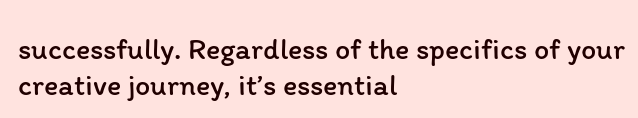successfully. Regardless of the specifics of your creative journey, it’s essential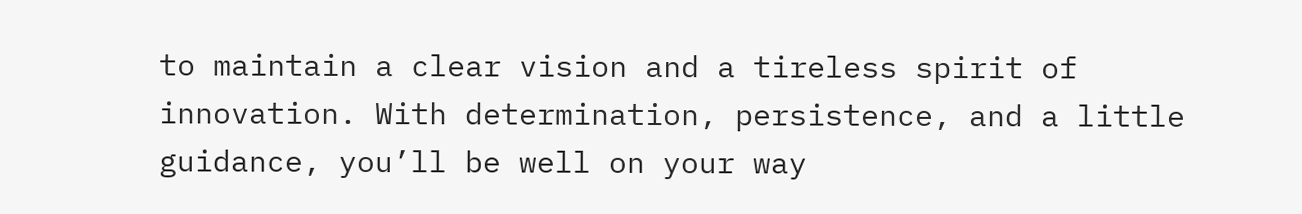to maintain a clear vision and a tireless spirit of innovation. With determination, persistence, and a little guidance, you’ll be well on your way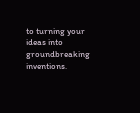to turning your ideas into groundbreaking inventions.